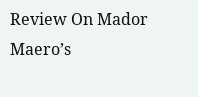Review On Mador Maero’s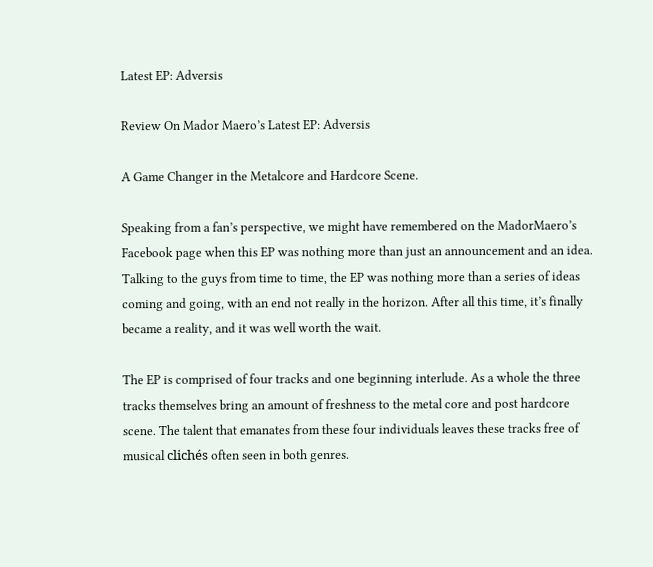Latest EP: Adversis

Review On Mador Maero’s Latest EP: Adversis

A Game Changer in the Metalcore and Hardcore Scene.

Speaking from a fan’s perspective, we might have remembered on the MadorMaero’s Facebook page when this EP was nothing more than just an announcement and an idea. Talking to the guys from time to time, the EP was nothing more than a series of ideas coming and going, with an end not really in the horizon. After all this time, it’s finally became a reality, and it was well worth the wait.

The EP is comprised of four tracks and one beginning interlude. As a whole the three tracks themselves bring an amount of freshness to the metal core and post hardcore scene. The talent that emanates from these four individuals leaves these tracks free of musical clichés often seen in both genres.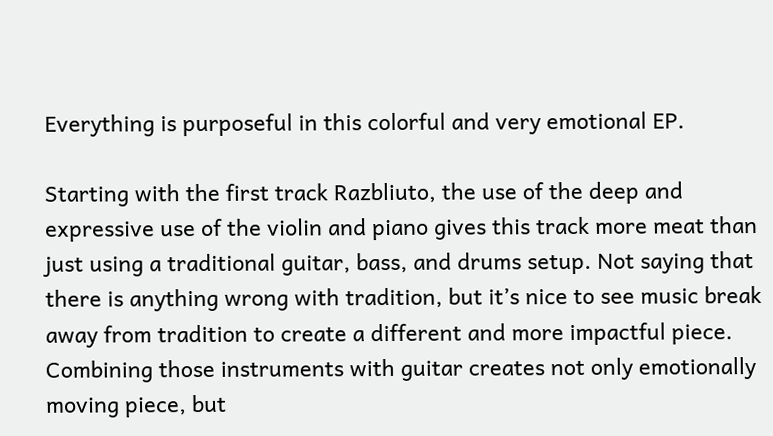Everything is purposeful in this colorful and very emotional EP.

Starting with the first track Razbliuto, the use of the deep and expressive use of the violin and piano gives this track more meat than just using a traditional guitar, bass, and drums setup. Not saying that there is anything wrong with tradition, but it’s nice to see music break away from tradition to create a different and more impactful piece. Combining those instruments with guitar creates not only emotionally moving piece, but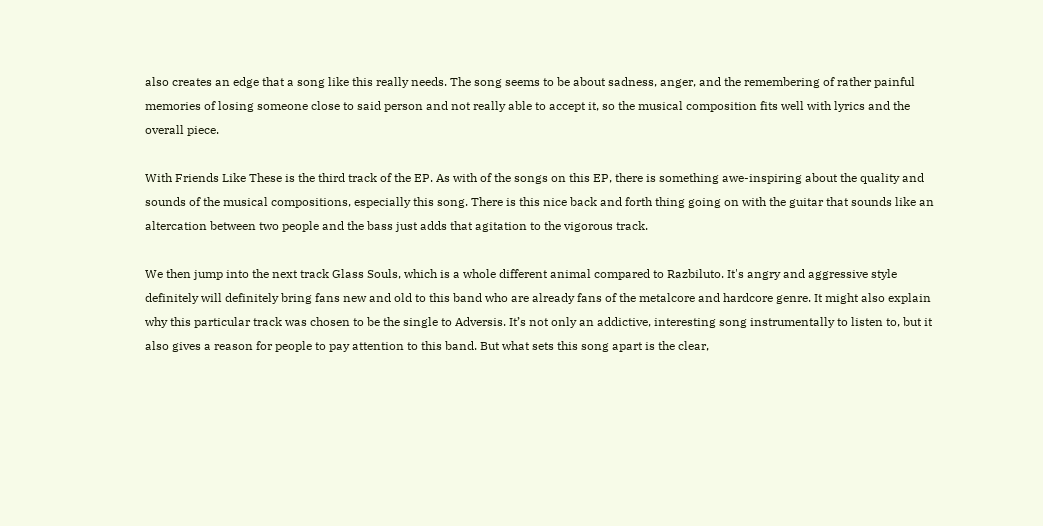also creates an edge that a song like this really needs. The song seems to be about sadness, anger, and the remembering of rather painful memories of losing someone close to said person and not really able to accept it, so the musical composition fits well with lyrics and the overall piece.

With Friends Like These is the third track of the EP. As with of the songs on this EP, there is something awe-inspiring about the quality and sounds of the musical compositions, especially this song. There is this nice back and forth thing going on with the guitar that sounds like an altercation between two people and the bass just adds that agitation to the vigorous track.

We then jump into the next track Glass Souls, which is a whole different animal compared to Razbiluto. It's angry and aggressive style definitely will definitely bring fans new and old to this band who are already fans of the metalcore and hardcore genre. It might also explain why this particular track was chosen to be the single to Adversis. It’s not only an addictive, interesting song instrumentally to listen to, but it also gives a reason for people to pay attention to this band. But what sets this song apart is the clear,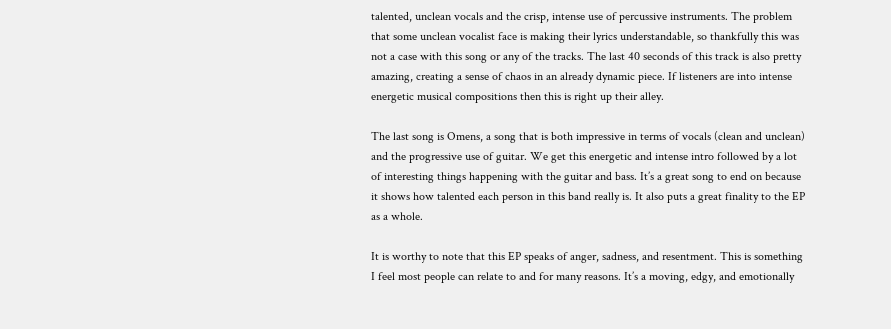talented, unclean vocals and the crisp, intense use of percussive instruments. The problem that some unclean vocalist face is making their lyrics understandable, so thankfully this was not a case with this song or any of the tracks. The last 40 seconds of this track is also pretty amazing, creating a sense of chaos in an already dynamic piece. If listeners are into intense energetic musical compositions then this is right up their alley.

The last song is Omens, a song that is both impressive in terms of vocals (clean and unclean) and the progressive use of guitar. We get this energetic and intense intro followed by a lot of interesting things happening with the guitar and bass. It’s a great song to end on because it shows how talented each person in this band really is. It also puts a great finality to the EP as a whole.

It is worthy to note that this EP speaks of anger, sadness, and resentment. This is something I feel most people can relate to and for many reasons. It’s a moving, edgy, and emotionally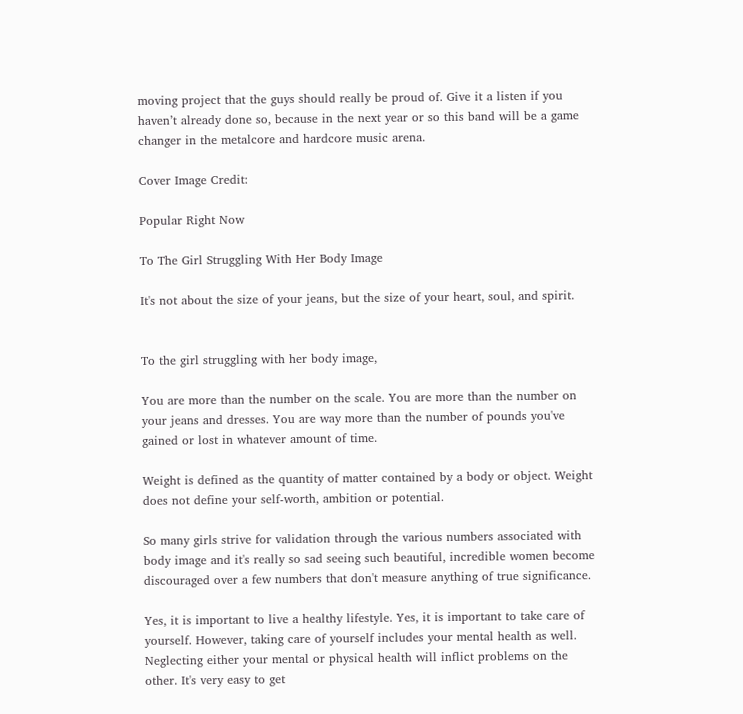moving project that the guys should really be proud of. Give it a listen if you haven’t already done so, because in the next year or so this band will be a game changer in the metalcore and hardcore music arena.

Cover Image Credit:

Popular Right Now

To The Girl Struggling With Her Body Image

It's not about the size of your jeans, but the size of your heart, soul, and spirit.


To the girl struggling with her body image,

You are more than the number on the scale. You are more than the number on your jeans and dresses. You are way more than the number of pounds you've gained or lost in whatever amount of time.

Weight is defined as the quantity of matter contained by a body or object. Weight does not define your self-worth, ambition or potential.

So many girls strive for validation through the various numbers associated with body image and it's really so sad seeing such beautiful, incredible women become discouraged over a few numbers that don't measure anything of true significance.

Yes, it is important to live a healthy lifestyle. Yes, it is important to take care of yourself. However, taking care of yourself includes your mental health as well. Neglecting either your mental or physical health will inflict problems on the other. It's very easy to get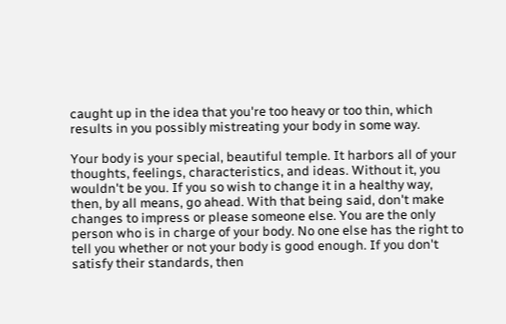caught up in the idea that you're too heavy or too thin, which results in you possibly mistreating your body in some way.

Your body is your special, beautiful temple. It harbors all of your thoughts, feelings, characteristics, and ideas. Without it, you wouldn't be you. If you so wish to change it in a healthy way, then, by all means, go ahead. With that being said, don't make changes to impress or please someone else. You are the only person who is in charge of your body. No one else has the right to tell you whether or not your body is good enough. If you don't satisfy their standards, then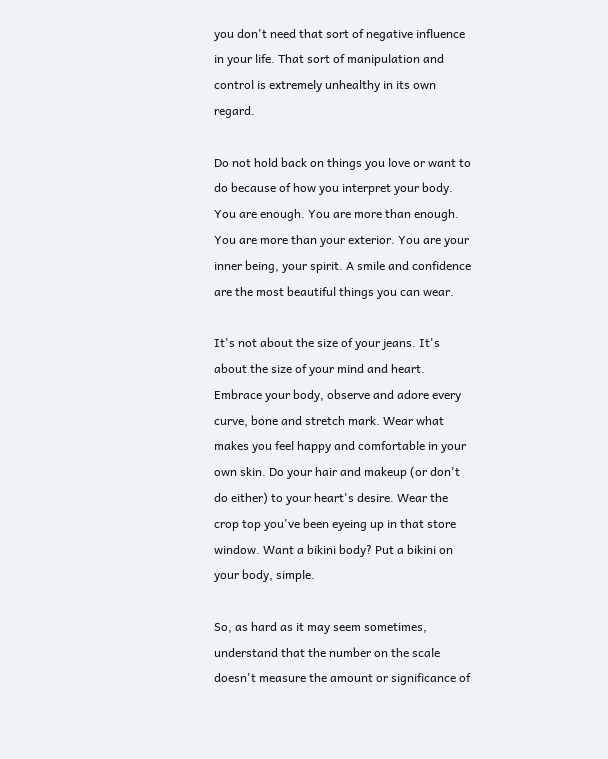you don't need that sort of negative influence in your life. That sort of manipulation and control is extremely unhealthy in its own regard.

Do not hold back on things you love or want to do because of how you interpret your body. You are enough. You are more than enough. You are more than your exterior. You are your inner being, your spirit. A smile and confidence are the most beautiful things you can wear.

It's not about the size of your jeans. It's about the size of your mind and heart. Embrace your body, observe and adore every curve, bone and stretch mark. Wear what makes you feel happy and comfortable in your own skin. Do your hair and makeup (or don't do either) to your heart's desire. Wear the crop top you've been eyeing up in that store window. Want a bikini body? Put a bikini on your body, simple.

So, as hard as it may seem sometimes, understand that the number on the scale doesn't measure the amount or significance of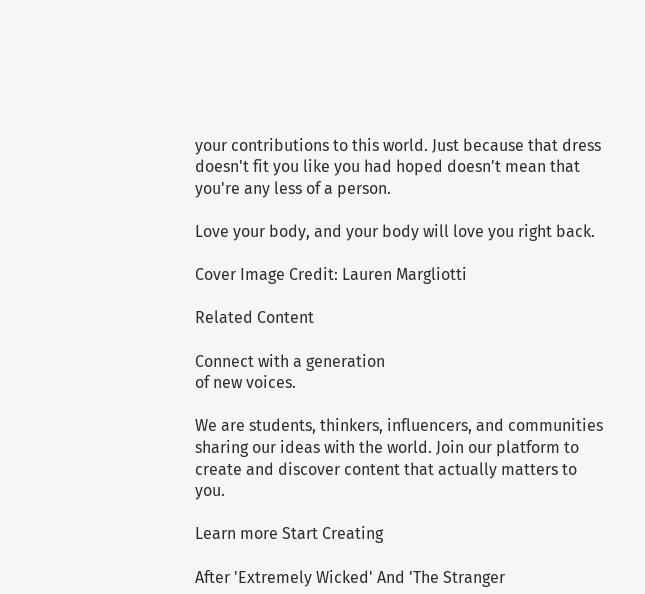your contributions to this world. Just because that dress doesn't fit you like you had hoped doesn't mean that you're any less of a person.

Love your body, and your body will love you right back.

Cover Image Credit: Lauren Margliotti

Related Content

Connect with a generation
of new voices.

We are students, thinkers, influencers, and communities sharing our ideas with the world. Join our platform to create and discover content that actually matters to you.

Learn more Start Creating

After 'Extremely Wicked' And 'The Stranger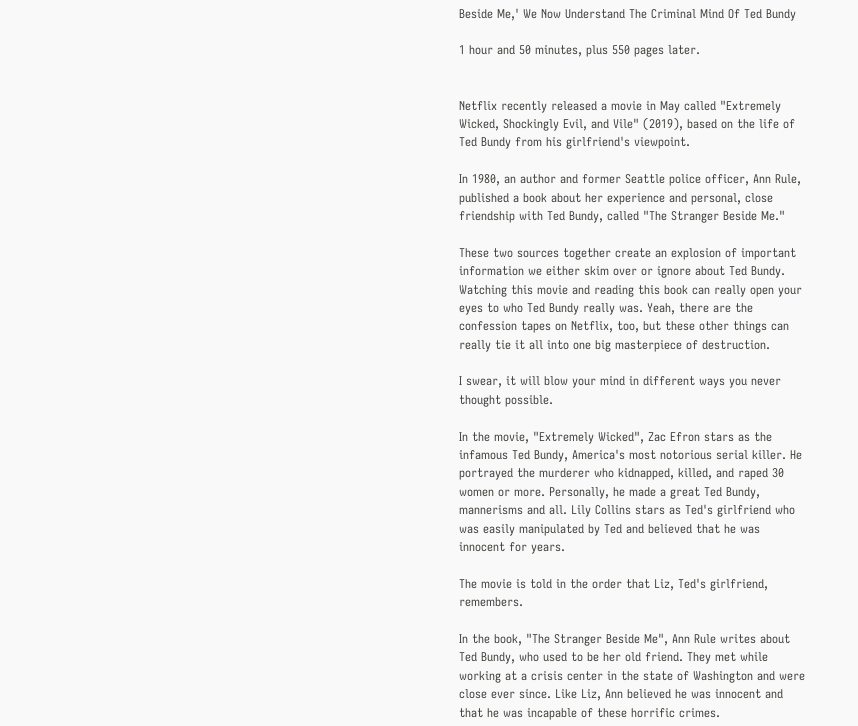Beside Me,' We Now Understand The Criminal Mind Of Ted Bundy

1 hour and 50 minutes, plus 550 pages later.


Netflix recently released a movie in May called "Extremely Wicked, Shockingly Evil, and Vile" (2019), based on the life of Ted Bundy from his girlfriend's viewpoint.

In 1980, an author and former Seattle police officer, Ann Rule, published a book about her experience and personal, close friendship with Ted Bundy, called "The Stranger Beside Me."

These two sources together create an explosion of important information we either skim over or ignore about Ted Bundy. Watching this movie and reading this book can really open your eyes to who Ted Bundy really was. Yeah, there are the confession tapes on Netflix, too, but these other things can really tie it all into one big masterpiece of destruction.

I swear, it will blow your mind in different ways you never thought possible.

In the movie, "Extremely Wicked", Zac Efron stars as the infamous Ted Bundy, America's most notorious serial killer. He portrayed the murderer who kidnapped, killed, and raped 30 women or more. Personally, he made a great Ted Bundy, mannerisms and all. Lily Collins stars as Ted's girlfriend who was easily manipulated by Ted and believed that he was innocent for years.

The movie is told in the order that Liz, Ted's girlfriend, remembers.

In the book, "The Stranger Beside Me", Ann Rule writes about Ted Bundy, who used to be her old friend. They met while working at a crisis center in the state of Washington and were close ever since. Like Liz, Ann believed he was innocent and that he was incapable of these horrific crimes.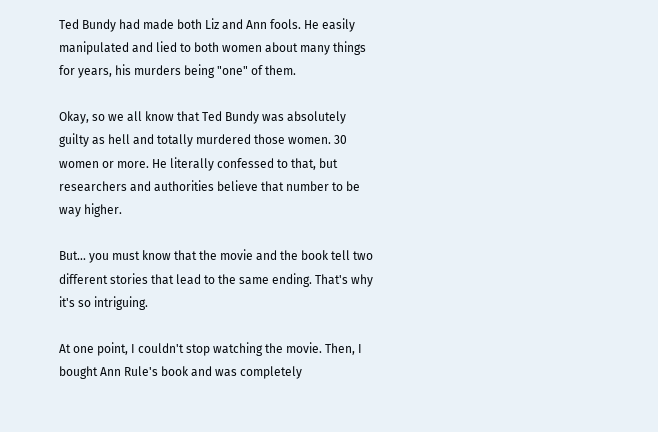Ted Bundy had made both Liz and Ann fools. He easily manipulated and lied to both women about many things for years, his murders being "one" of them.

Okay, so we all know that Ted Bundy was absolutely guilty as hell and totally murdered those women. 30 women or more. He literally confessed to that, but researchers and authorities believe that number to be way higher.

But... you must know that the movie and the book tell two different stories that lead to the same ending. That's why it's so intriguing.

At one point, I couldn't stop watching the movie. Then, I bought Ann Rule's book and was completely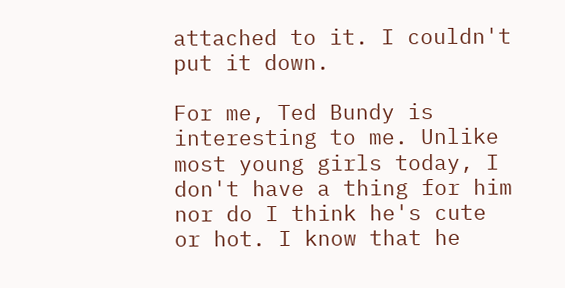attached to it. I couldn't put it down.

For me, Ted Bundy is interesting to me. Unlike most young girls today, I don't have a thing for him nor do I think he's cute or hot. I know that he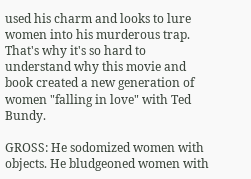used his charm and looks to lure women into his murderous trap. That's why it's so hard to understand why this movie and book created a new generation of women "falling in love" with Ted Bundy.

GROSS: He sodomized women with objects. He bludgeoned women with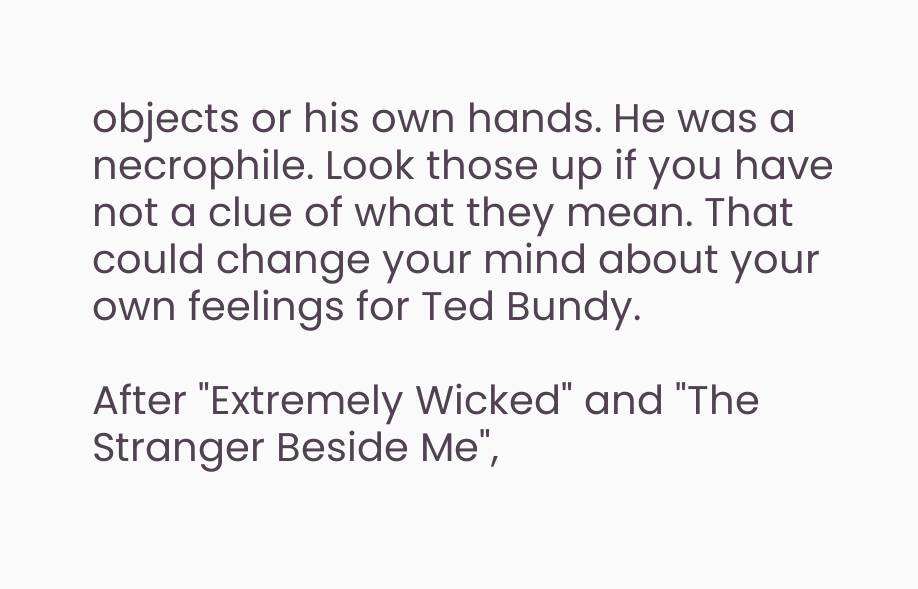objects or his own hands. He was a necrophile. Look those up if you have not a clue of what they mean. That could change your mind about your own feelings for Ted Bundy.

After "Extremely Wicked" and "The Stranger Beside Me",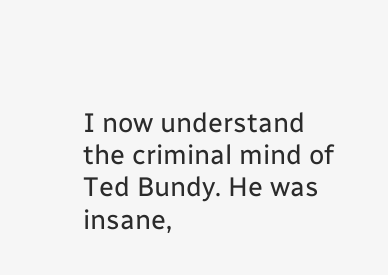I now understand the criminal mind of Ted Bundy. He was insane,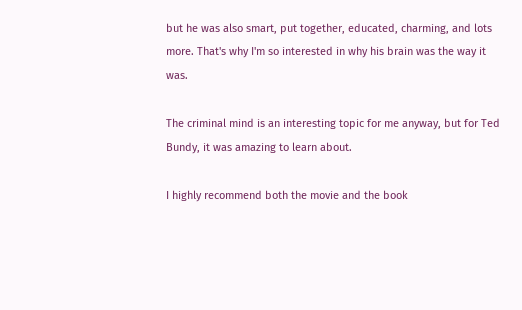but he was also smart, put together, educated, charming, and lots more. That's why I'm so interested in why his brain was the way it was.

The criminal mind is an interesting topic for me anyway, but for Ted Bundy, it was amazing to learn about.

I highly recommend both the movie and the book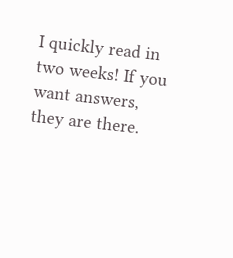I quickly read in two weeks! If you want answers, they are there.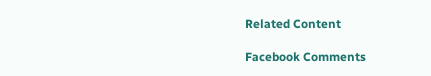Related Content

Facebook Comments